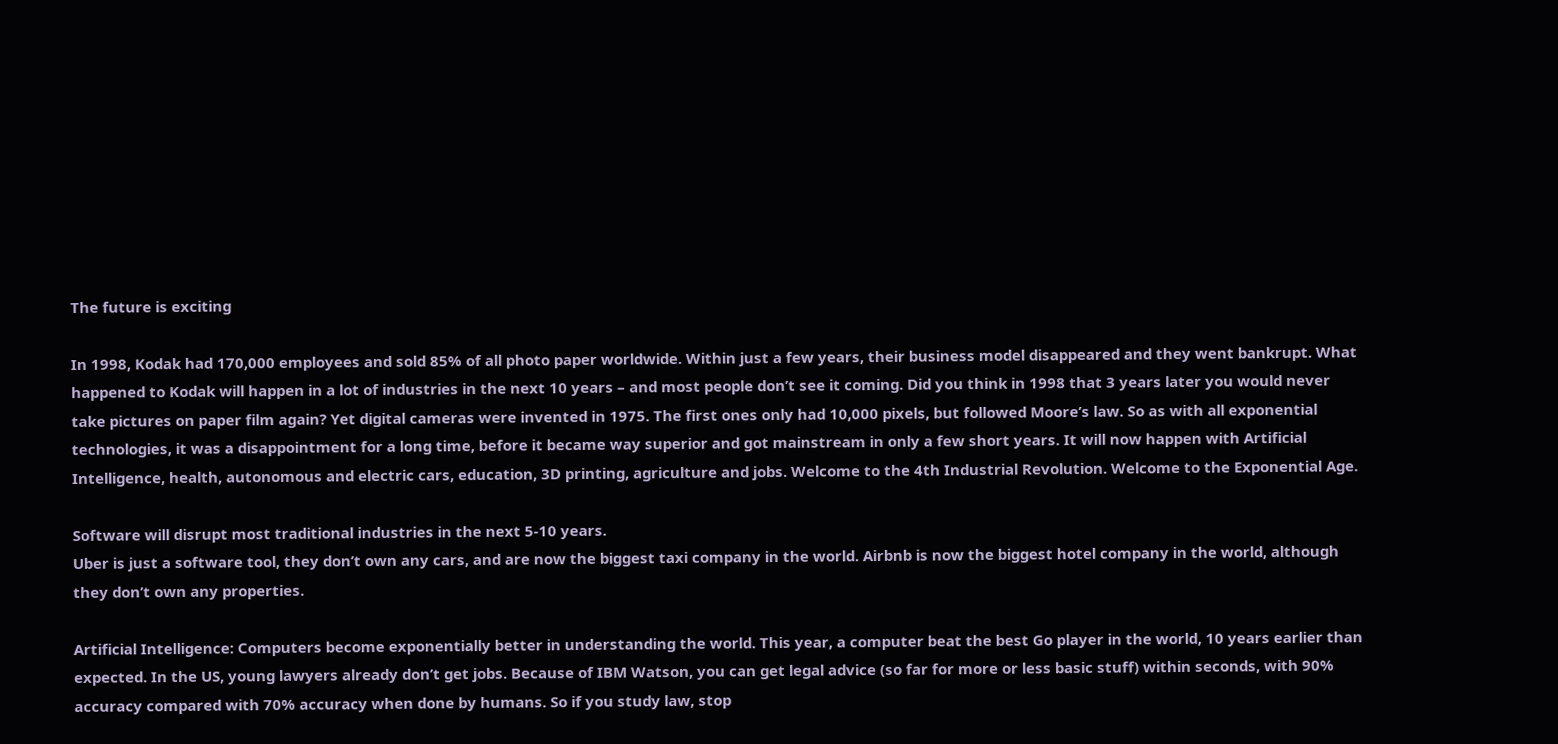The future is exciting

In 1998, Kodak had 170,000 employees and sold 85% of all photo paper worldwide. Within just a few years, their business model disappeared and they went bankrupt. What happened to Kodak will happen in a lot of industries in the next 10 years – and most people don’t see it coming. Did you think in 1998 that 3 years later you would never take pictures on paper film again? Yet digital cameras were invented in 1975. The first ones only had 10,000 pixels, but followed Moore’s law. So as with all exponential technologies, it was a disappointment for a long time, before it became way superior and got mainstream in only a few short years. It will now happen with Artificial Intelligence, health, autonomous and electric cars, education, 3D printing, agriculture and jobs. Welcome to the 4th Industrial Revolution. Welcome to the Exponential Age.

Software will disrupt most traditional industries in the next 5-10 years.
Uber is just a software tool, they don’t own any cars, and are now the biggest taxi company in the world. Airbnb is now the biggest hotel company in the world, although they don’t own any properties.

Artificial Intelligence: Computers become exponentially better in understanding the world. This year, a computer beat the best Go player in the world, 10 years earlier than expected. In the US, young lawyers already don’t get jobs. Because of IBM Watson, you can get legal advice (so far for more or less basic stuff) within seconds, with 90% accuracy compared with 70% accuracy when done by humans. So if you study law, stop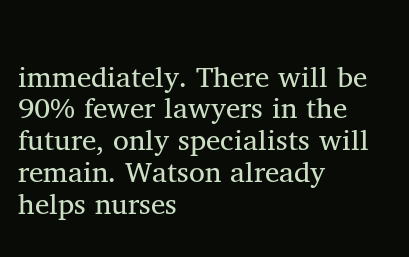immediately. There will be 90% fewer lawyers in the future, only specialists will remain. Watson already helps nurses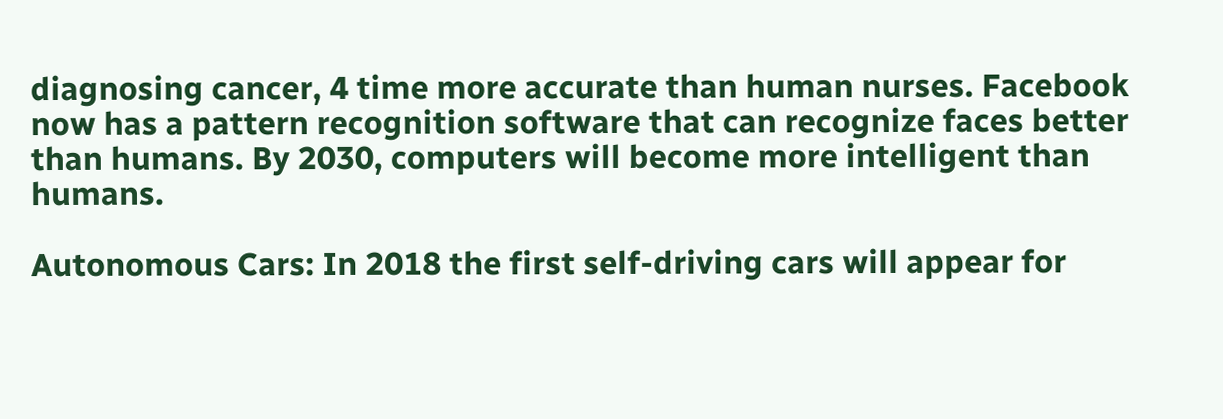diagnosing cancer, 4 time more accurate than human nurses. Facebook now has a pattern recognition software that can recognize faces better than humans. By 2030, computers will become more intelligent than humans.

Autonomous Cars: In 2018 the first self-driving cars will appear for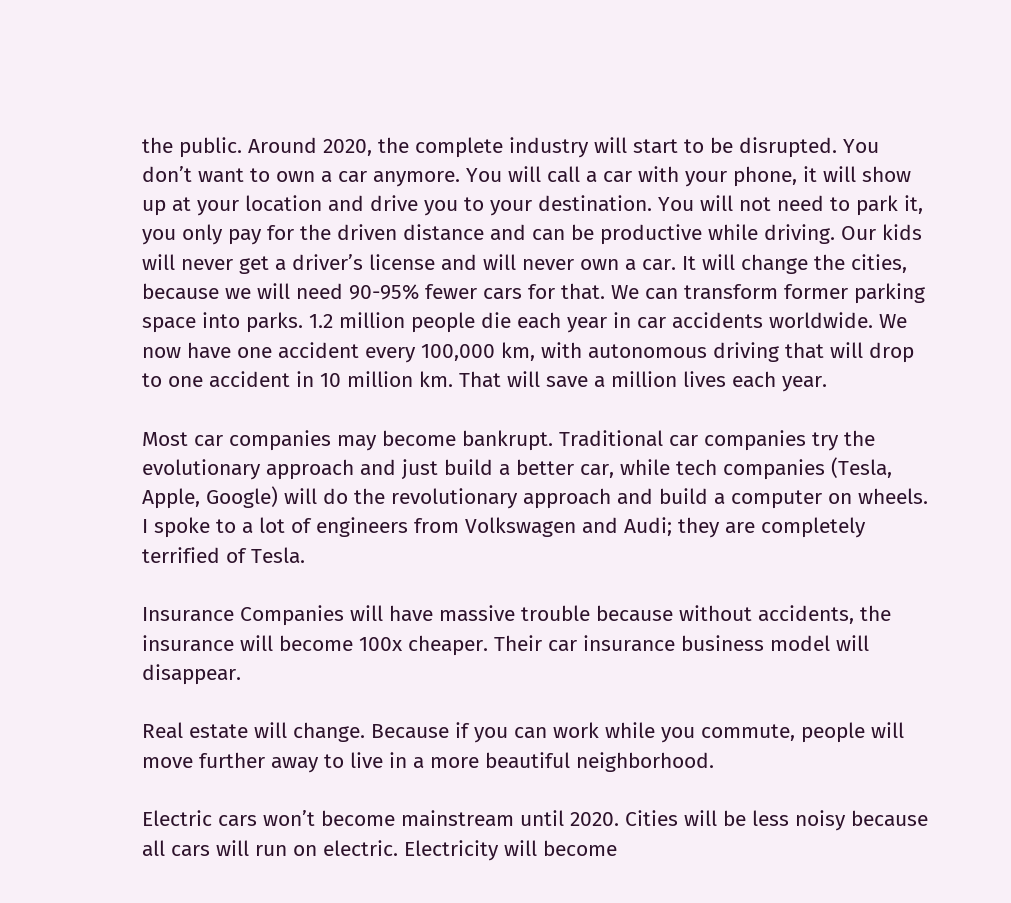the public. Around 2020, the complete industry will start to be disrupted. You don’t want to own a car anymore. You will call a car with your phone, it will show up at your location and drive you to your destination. You will not need to park it, you only pay for the driven distance and can be productive while driving. Our kids will never get a driver’s license and will never own a car. It will change the cities, because we will need 90-95% fewer cars for that. We can transform former parking space into parks. 1.2 million people die each year in car accidents worldwide. We now have one accident every 100,000 km, with autonomous driving that will drop to one accident in 10 million km. That will save a million lives each year.

Most car companies may become bankrupt. Traditional car companies try the evolutionary approach and just build a better car, while tech companies (Tesla, Apple, Google) will do the revolutionary approach and build a computer on wheels. I spoke to a lot of engineers from Volkswagen and Audi; they are completely terrified of Tesla.

Insurance Companies will have massive trouble because without accidents, the insurance will become 100x cheaper. Their car insurance business model will disappear.

Real estate will change. Because if you can work while you commute, people will move further away to live in a more beautiful neighborhood.

Electric cars won’t become mainstream until 2020. Cities will be less noisy because all cars will run on electric. Electricity will become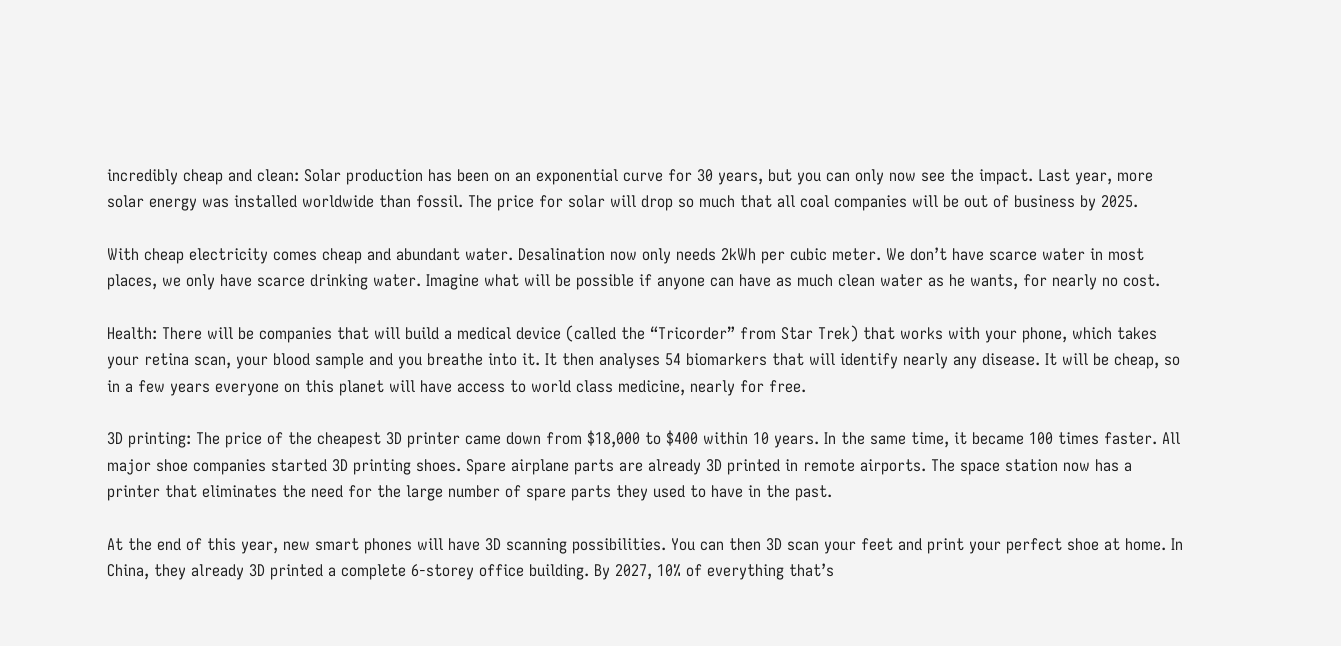incredibly cheap and clean: Solar production has been on an exponential curve for 30 years, but you can only now see the impact. Last year, more solar energy was installed worldwide than fossil. The price for solar will drop so much that all coal companies will be out of business by 2025.

With cheap electricity comes cheap and abundant water. Desalination now only needs 2kWh per cubic meter. We don’t have scarce water in most places, we only have scarce drinking water. Imagine what will be possible if anyone can have as much clean water as he wants, for nearly no cost.

Health: There will be companies that will build a medical device (called the “Tricorder” from Star Trek) that works with your phone, which takes your retina scan, your blood sample and you breathe into it. It then analyses 54 biomarkers that will identify nearly any disease. It will be cheap, so in a few years everyone on this planet will have access to world class medicine, nearly for free.

3D printing: The price of the cheapest 3D printer came down from $18,000 to $400 within 10 years. In the same time, it became 100 times faster. All major shoe companies started 3D printing shoes. Spare airplane parts are already 3D printed in remote airports. The space station now has a printer that eliminates the need for the large number of spare parts they used to have in the past.

At the end of this year, new smart phones will have 3D scanning possibilities. You can then 3D scan your feet and print your perfect shoe at home. In China, they already 3D printed a complete 6-storey office building. By 2027, 10% of everything that’s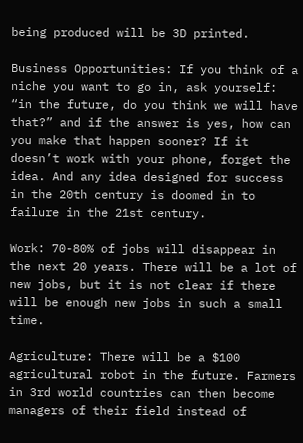being produced will be 3D printed.

Business Opportunities: If you think of a niche you want to go in, ask yourself: “in the future, do you think we will have that?” and if the answer is yes, how can you make that happen sooner? If it doesn’t work with your phone, forget the idea. And any idea designed for success in the 20th century is doomed in to failure in the 21st century.

Work: 70-80% of jobs will disappear in the next 20 years. There will be a lot of new jobs, but it is not clear if there will be enough new jobs in such a small time.

Agriculture: There will be a $100 agricultural robot in the future. Farmers in 3rd world countries can then become managers of their field instead of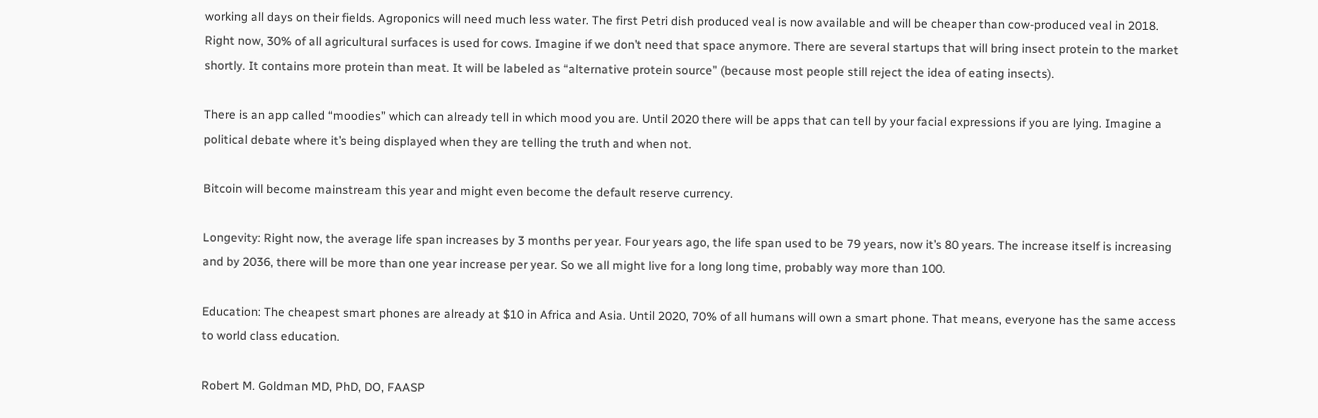working all days on their fields. Agroponics will need much less water. The first Petri dish produced veal is now available and will be cheaper than cow-produced veal in 2018. Right now, 30% of all agricultural surfaces is used for cows. Imagine if we don’t need that space anymore. There are several startups that will bring insect protein to the market shortly. It contains more protein than meat. It will be labeled as “alternative protein source” (because most people still reject the idea of eating insects).

There is an app called “moodies” which can already tell in which mood you are. Until 2020 there will be apps that can tell by your facial expressions if you are lying. Imagine a political debate where it’s being displayed when they are telling the truth and when not.

Bitcoin will become mainstream this year and might even become the default reserve currency.

Longevity: Right now, the average life span increases by 3 months per year. Four years ago, the life span used to be 79 years, now it’s 80 years. The increase itself is increasing and by 2036, there will be more than one year increase per year. So we all might live for a long long time, probably way more than 100.

Education: The cheapest smart phones are already at $10 in Africa and Asia. Until 2020, 70% of all humans will own a smart phone. That means, everyone has the same access to world class education.

Robert M. Goldman MD, PhD, DO, FAASP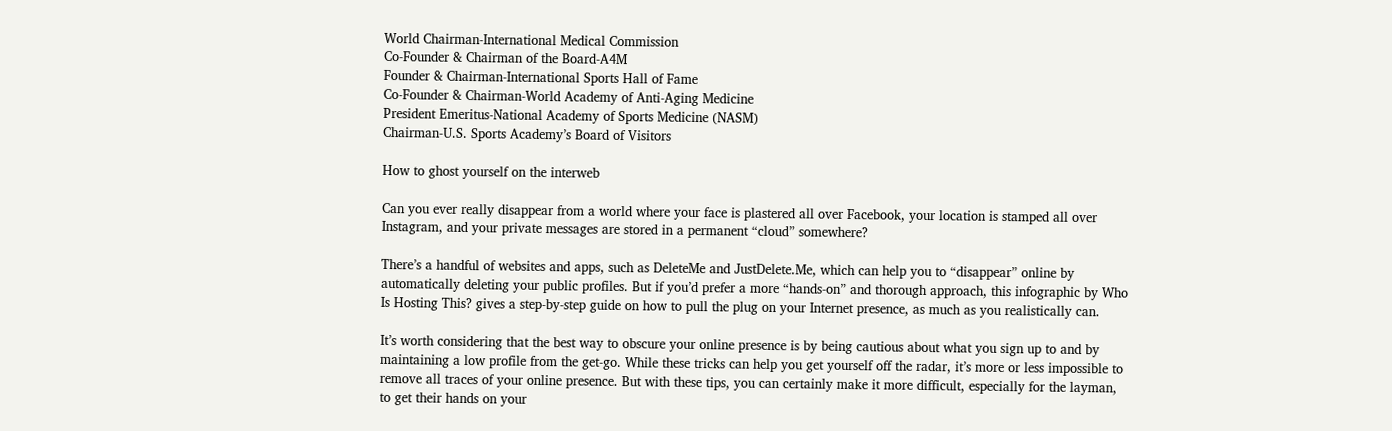World Chairman-International Medical Commission
Co-Founder & Chairman of the Board-A4M
Founder & Chairman-International Sports Hall of Fame
Co-Founder & Chairman-World Academy of Anti-Aging Medicine
President Emeritus-National Academy of Sports Medicine (NASM)
Chairman-U.S. Sports Academy’s Board of Visitors

How to ghost yourself on the interweb

Can you ever really disappear from a world where your face is plastered all over Facebook, your location is stamped all over Instagram, and your private messages are stored in a permanent “cloud” somewhere?

There’s a handful of websites and apps, such as DeleteMe and JustDelete.Me, which can help you to “disappear” online by automatically deleting your public profiles. But if you’d prefer a more “hands-on” and thorough approach, this infographic by Who Is Hosting This? gives a step-by-step guide on how to pull the plug on your Internet presence, as much as you realistically can.

It’s worth considering that the best way to obscure your online presence is by being cautious about what you sign up to and by maintaining a low profile from the get-go. While these tricks can help you get yourself off the radar, it’s more or less impossible to remove all traces of your online presence. But with these tips, you can certainly make it more difficult, especially for the layman, to get their hands on your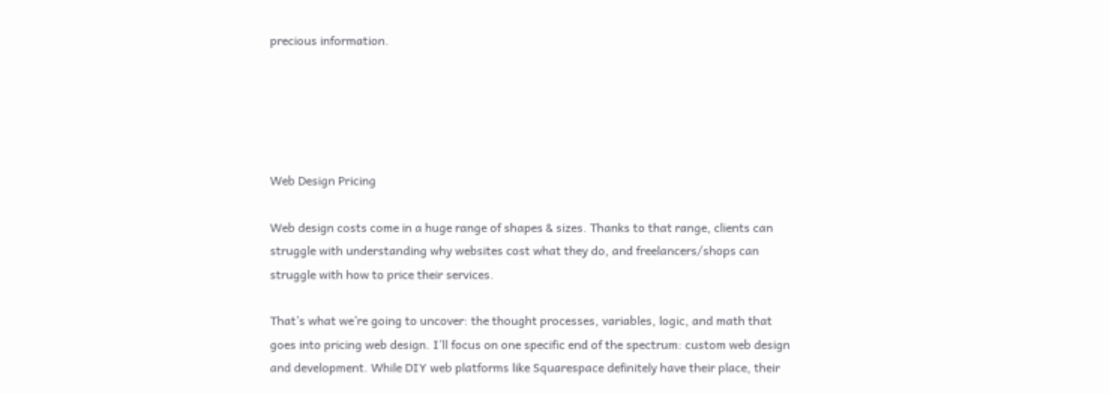precious information.





Web Design Pricing

Web design costs come in a huge range of shapes & sizes. Thanks to that range, clients can struggle with understanding why websites cost what they do, and freelancers/shops can struggle with how to price their services.

That’s what we’re going to uncover: the thought processes, variables, logic, and math that goes into pricing web design. I’ll focus on one specific end of the spectrum: custom web design and development. While DIY web platforms like Squarespace definitely have their place, their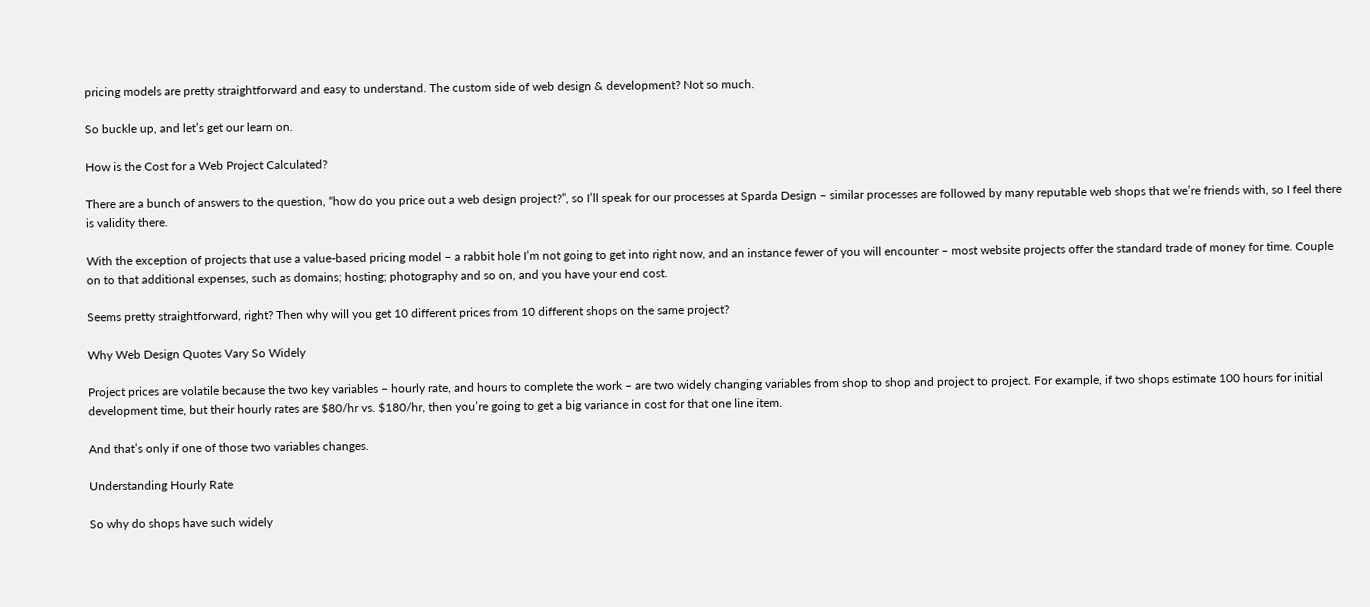pricing models are pretty straightforward and easy to understand. The custom side of web design & development? Not so much.

So buckle up, and let’s get our learn on.

How is the Cost for a Web Project Calculated?

There are a bunch of answers to the question, “how do you price out a web design project?”, so I’ll speak for our processes at Sparda Design – similar processes are followed by many reputable web shops that we’re friends with, so I feel there is validity there.

With the exception of projects that use a value-based pricing model – a rabbit hole I’m not going to get into right now, and an instance fewer of you will encounter – most website projects offer the standard trade of money for time. Couple on to that additional expenses, such as domains; hosting; photography and so on, and you have your end cost.

Seems pretty straightforward, right? Then why will you get 10 different prices from 10 different shops on the same project?

Why Web Design Quotes Vary So Widely

Project prices are volatile because the two key variables – hourly rate, and hours to complete the work – are two widely changing variables from shop to shop and project to project. For example, if two shops estimate 100 hours for initial development time, but their hourly rates are $80/hr vs. $180/hr, then you’re going to get a big variance in cost for that one line item.

And that’s only if one of those two variables changes.

Understanding Hourly Rate

So why do shops have such widely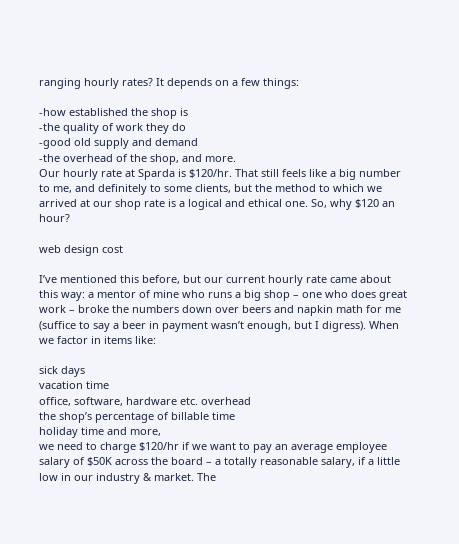ranging hourly rates? It depends on a few things:

-how established the shop is
-the quality of work they do
-good old supply and demand
-the overhead of the shop, and more.
Our hourly rate at Sparda is $120/hr. That still feels like a big number to me, and definitely to some clients, but the method to which we arrived at our shop rate is a logical and ethical one. So, why $120 an hour?

web design cost

I’ve mentioned this before, but our current hourly rate came about this way: a mentor of mine who runs a big shop – one who does great work – broke the numbers down over beers and napkin math for me (suffice to say a beer in payment wasn’t enough, but I digress). When we factor in items like:

sick days
vacation time
office, software, hardware etc. overhead
the shop’s percentage of billable time
holiday time and more,
we need to charge $120/hr if we want to pay an average employee salary of $50K across the board – a totally reasonable salary, if a little low in our industry & market. The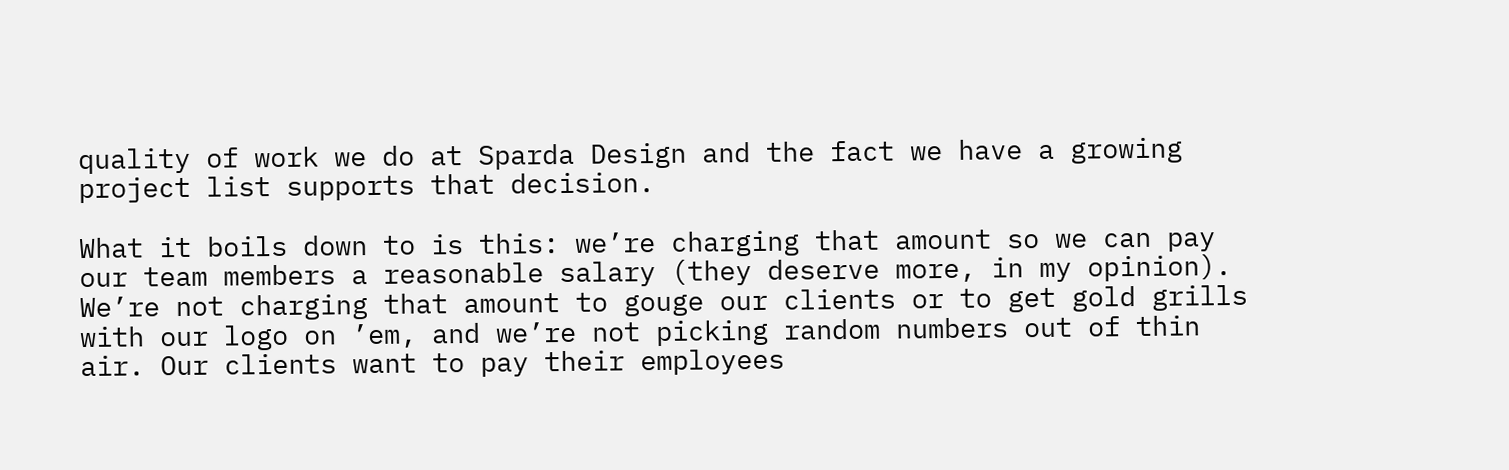quality of work we do at Sparda Design and the fact we have a growing project list supports that decision.

What it boils down to is this: we’re charging that amount so we can pay our team members a reasonable salary (they deserve more, in my opinion). We’re not charging that amount to gouge our clients or to get gold grills with our logo on ’em, and we’re not picking random numbers out of thin air. Our clients want to pay their employees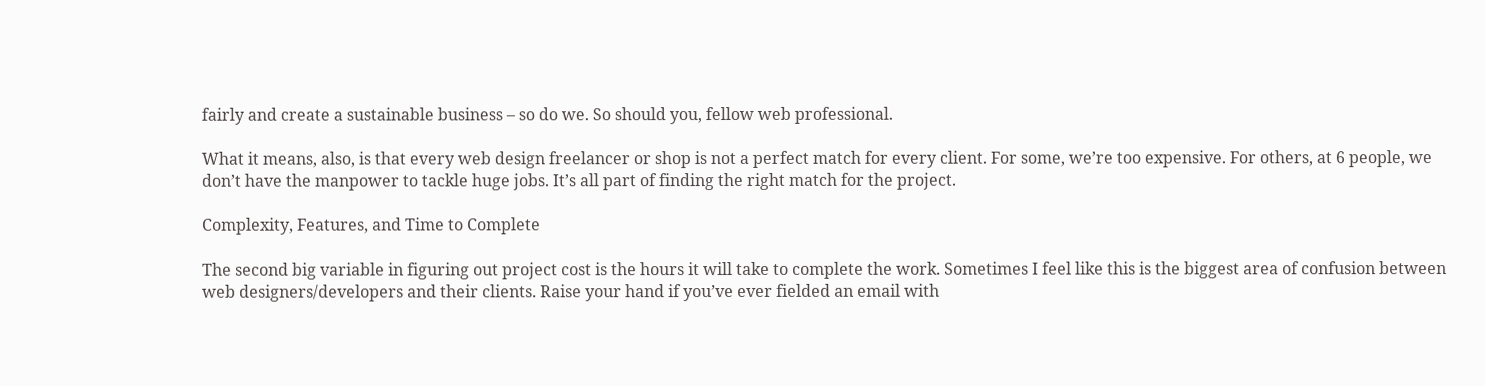fairly and create a sustainable business – so do we. So should you, fellow web professional.

What it means, also, is that every web design freelancer or shop is not a perfect match for every client. For some, we’re too expensive. For others, at 6 people, we don’t have the manpower to tackle huge jobs. It’s all part of finding the right match for the project.

Complexity, Features, and Time to Complete

The second big variable in figuring out project cost is the hours it will take to complete the work. Sometimes I feel like this is the biggest area of confusion between web designers/developers and their clients. Raise your hand if you’ve ever fielded an email with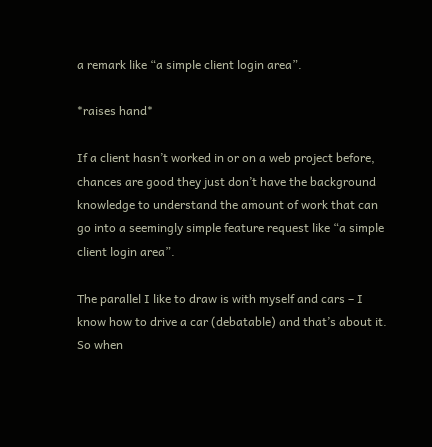a remark like “a simple client login area”.

*raises hand*

If a client hasn’t worked in or on a web project before, chances are good they just don’t have the background knowledge to understand the amount of work that can go into a seemingly simple feature request like “a simple client login area”.

The parallel I like to draw is with myself and cars – I know how to drive a car (debatable) and that’s about it. So when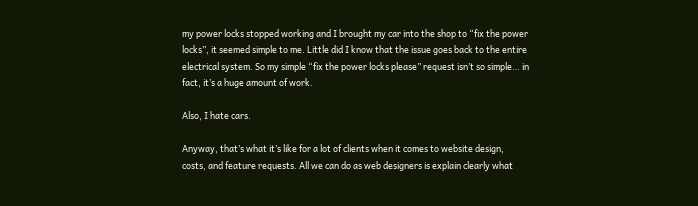my power locks stopped working and I brought my car into the shop to “fix the power locks”, it seemed simple to me. Little did I know that the issue goes back to the entire electrical system. So my simple “fix the power locks please” request isn’t so simple… in fact, it’s a huge amount of work.

Also, I hate cars.

Anyway, that’s what it’s like for a lot of clients when it comes to website design, costs, and feature requests. All we can do as web designers is explain clearly what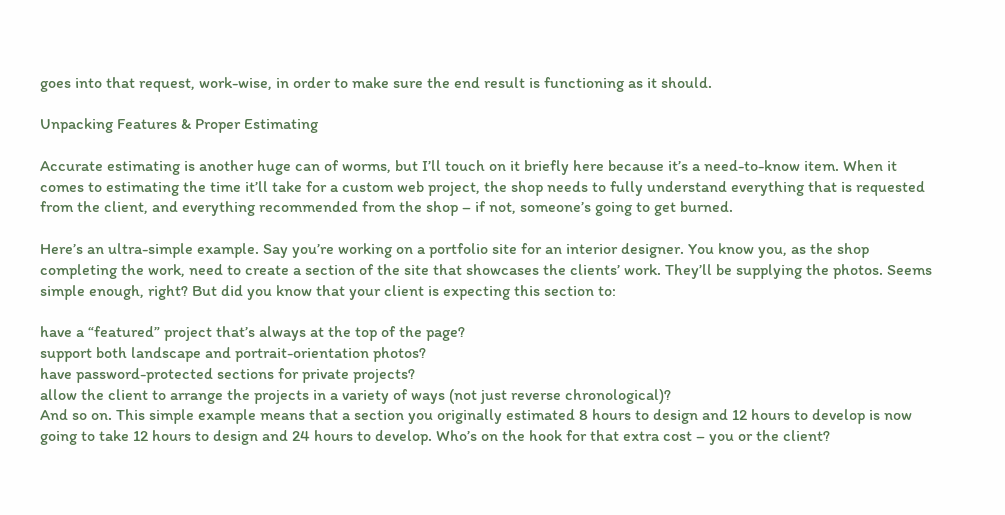goes into that request, work-wise, in order to make sure the end result is functioning as it should.

Unpacking Features & Proper Estimating

Accurate estimating is another huge can of worms, but I’ll touch on it briefly here because it’s a need-to-know item. When it comes to estimating the time it’ll take for a custom web project, the shop needs to fully understand everything that is requested from the client, and everything recommended from the shop – if not, someone’s going to get burned.

Here’s an ultra-simple example. Say you’re working on a portfolio site for an interior designer. You know you, as the shop completing the work, need to create a section of the site that showcases the clients’ work. They’ll be supplying the photos. Seems simple enough, right? But did you know that your client is expecting this section to:

have a “featured” project that’s always at the top of the page?
support both landscape and portrait-orientation photos?
have password-protected sections for private projects?
allow the client to arrange the projects in a variety of ways (not just reverse chronological)?
And so on. This simple example means that a section you originally estimated 8 hours to design and 12 hours to develop is now going to take 12 hours to design and 24 hours to develop. Who’s on the hook for that extra cost – you or the client?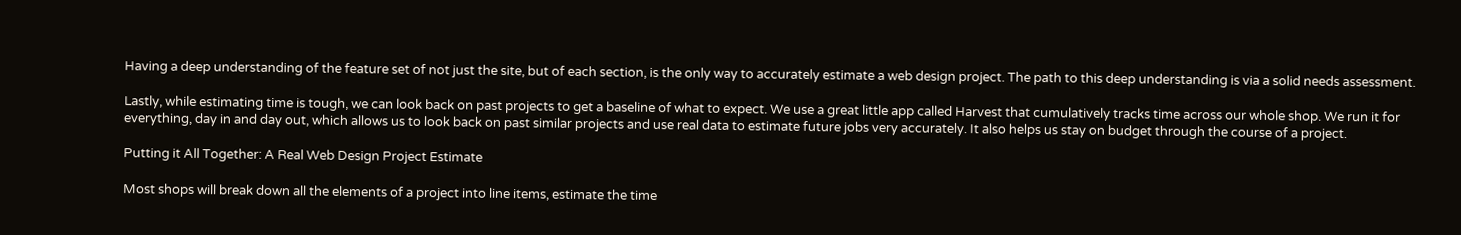Having a deep understanding of the feature set of not just the site, but of each section, is the only way to accurately estimate a web design project. The path to this deep understanding is via a solid needs assessment.

Lastly, while estimating time is tough, we can look back on past projects to get a baseline of what to expect. We use a great little app called Harvest that cumulatively tracks time across our whole shop. We run it for everything, day in and day out, which allows us to look back on past similar projects and use real data to estimate future jobs very accurately. It also helps us stay on budget through the course of a project.

Putting it All Together: A Real Web Design Project Estimate

Most shops will break down all the elements of a project into line items, estimate the time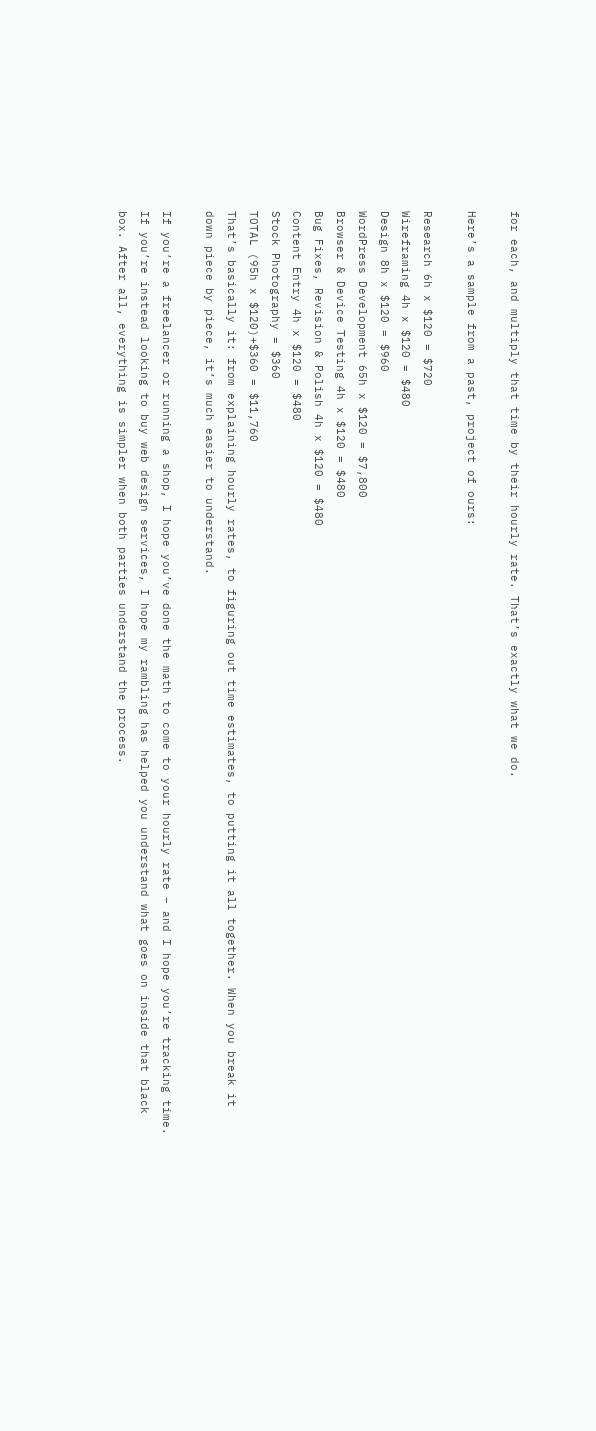for each, and multiply that time by their hourly rate. That’s exactly what we do.

Here’s a sample from a past, project of ours:

Research 6h x $120 = $720
Wireframing 4h x $120 = $480
Design 8h x $120 = $960
WordPress Development 65h x $120 = $7,800
Browser & Device Testing 4h x $120 = $480
Bug Fixes, Revision & Polish 4h x $120 = $480
Content Entry 4h x $120 = $480
Stock Photography = $360
TOTAL (95h x $120)+$360 = $11,760
That’s basically it: from explaining hourly rates, to figuring out time estimates, to putting it all together. When you break it down piece by piece, it’s much easier to understand.

If you’re a freelancer or running a shop, I hope you’ve done the math to come to your hourly rate – and I hope you’re tracking time. If you’re instead looking to buy web design services, I hope my rambling has helped you understand what goes on inside that black box. After all, everything is simpler when both parties understand the process.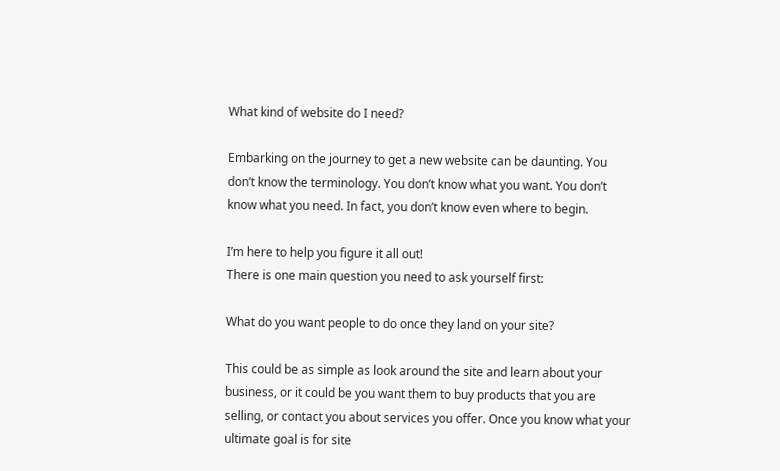What kind of website do I need?

Embarking on the journey to get a new website can be daunting. You don’t know the terminology. You don’t know what you want. You don’t know what you need. In fact, you don’t know even where to begin.

I’m here to help you figure it all out!
There is one main question you need to ask yourself first:

What do you want people to do once they land on your site?

This could be as simple as look around the site and learn about your business, or it could be you want them to buy products that you are selling, or contact you about services you offer. Once you know what your ultimate goal is for site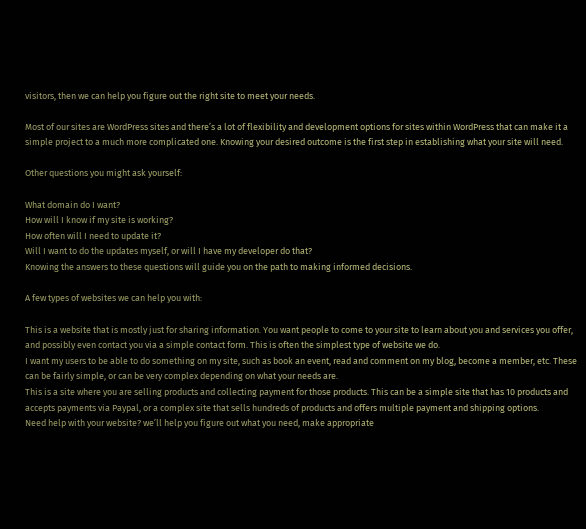visitors, then we can help you figure out the right site to meet your needs.

Most of our sites are WordPress sites and there’s a lot of flexibility and development options for sites within WordPress that can make it a simple project to a much more complicated one. Knowing your desired outcome is the first step in establishing what your site will need.

Other questions you might ask yourself:

What domain do I want?
How will I know if my site is working?
How often will I need to update it?
Will I want to do the updates myself, or will I have my developer do that?
Knowing the answers to these questions will guide you on the path to making informed decisions.

A few types of websites we can help you with:

This is a website that is mostly just for sharing information. You want people to come to your site to learn about you and services you offer, and possibly even contact you via a simple contact form. This is often the simplest type of website we do.
I want my users to be able to do something on my site, such as book an event, read and comment on my blog, become a member, etc. These can be fairly simple, or can be very complex depending on what your needs are.
This is a site where you are selling products and collecting payment for those products. This can be a simple site that has 10 products and accepts payments via Paypal, or a complex site that sells hundreds of products and offers multiple payment and shipping options.
Need help with your website? we’ll help you figure out what you need, make appropriate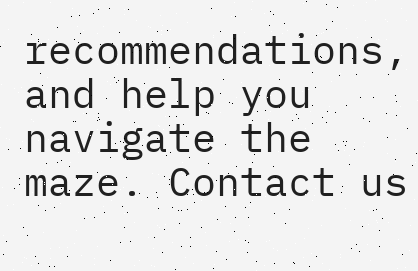recommendations, and help you navigate the maze. Contact us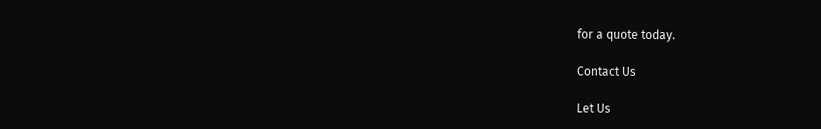for a quote today.

Contact Us

Let Us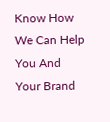Know How We Can Help You And Your Brand